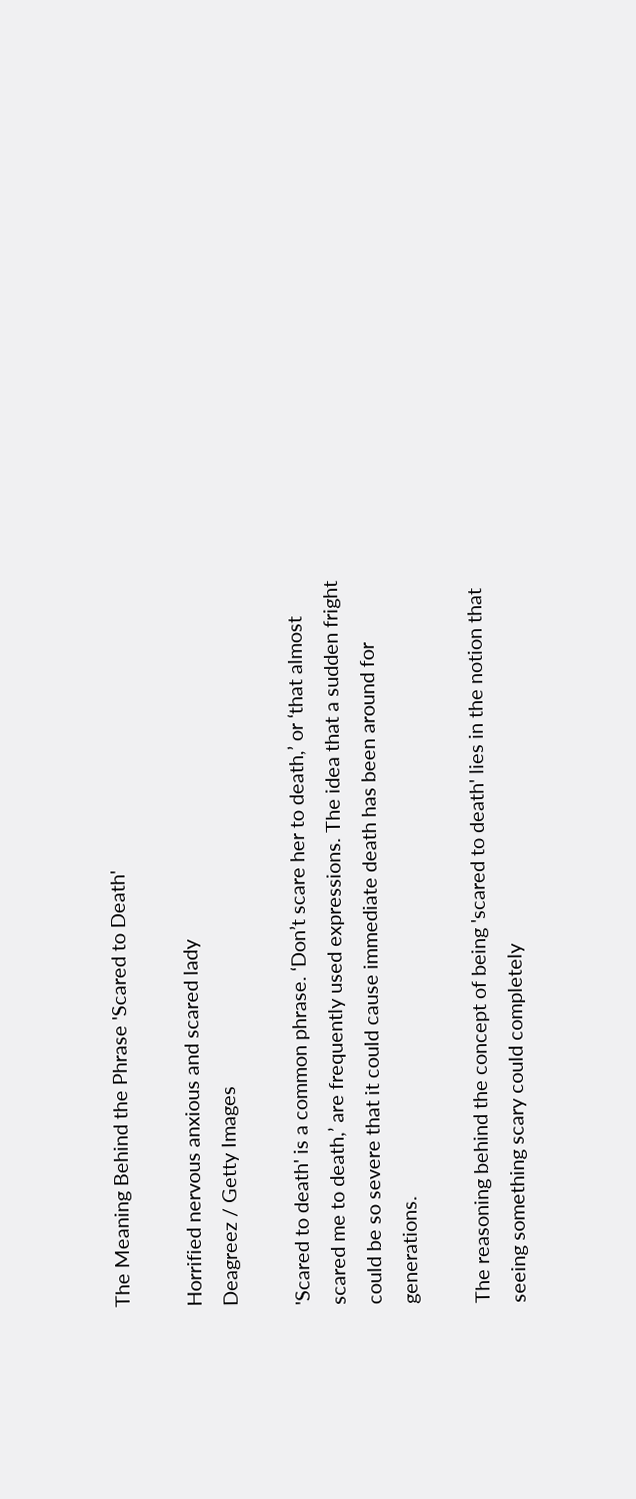The Meaning Behind the Phrase 'Scared to Death'

Horrified nervous anxious and scared lady
Deagreez / Getty Images

'Scared to death' is a common phrase. ‘Don’t scare her to death,’ or ‘that almost scared me to death,’ are frequently used expressions. The idea that a sudden fright could be so severe that it could cause immediate death has been around for generations.

The reasoning behind the concept of being 'scared to death' lies in the notion that seeing something scary could completely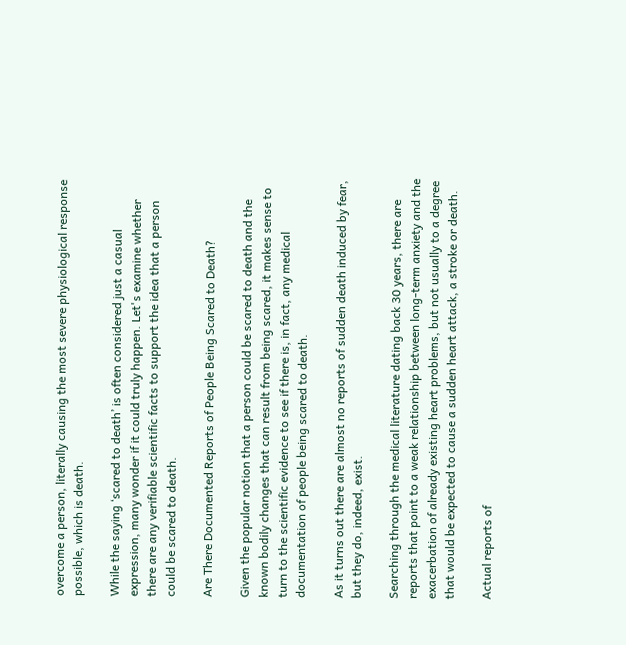overcome a person, literally causing the most severe physiological response possible, which is death.

While the saying ‘scared to death’ is often considered just a casual expression, many wonder if it could truly happen. Let's examine whether there are any verifiable scientific facts to support the idea that a person could be scared to death.

Are There Documented Reports of People Being Scared to Death?

Given the popular notion that a person could be scared to death and the known bodily changes that can result from being scared, it makes sense to turn to the scientific evidence to see if there is, in fact, any medical documentation of people being scared to death.

As it turns out there are almost no reports of sudden death induced by fear, but they do, indeed, exist.

Searching through the medical literature dating back 30 years, there are reports that point to a weak relationship between long-term anxiety and the exacerbation of already existing heart problems, but not usually to a degree that would be expected to cause a sudden heart attack, a stroke or death.

Actual reports of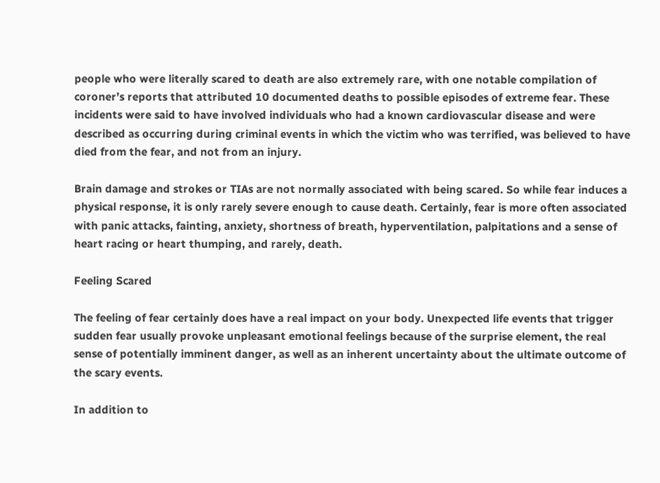people who were literally scared to death are also extremely rare, with one notable compilation of coroner’s reports that attributed 10 documented deaths to possible episodes of extreme fear. These incidents were said to have involved individuals who had a known cardiovascular disease and were described as occurring during criminal events in which the victim who was terrified, was believed to have died from the fear, and not from an injury.

Brain damage and strokes or TIAs are not normally associated with being scared. So while fear induces a physical response, it is only rarely severe enough to cause death. Certainly, fear is more often associated with panic attacks, fainting, anxiety, shortness of breath, hyperventilation, palpitations and a sense of heart racing or heart thumping, and rarely, death.

Feeling Scared

The feeling of fear certainly does have a real impact on your body. Unexpected life events that trigger sudden fear usually provoke unpleasant emotional feelings because of the surprise element, the real sense of potentially imminent danger, as well as an inherent uncertainty about the ultimate outcome of the scary events.

In addition to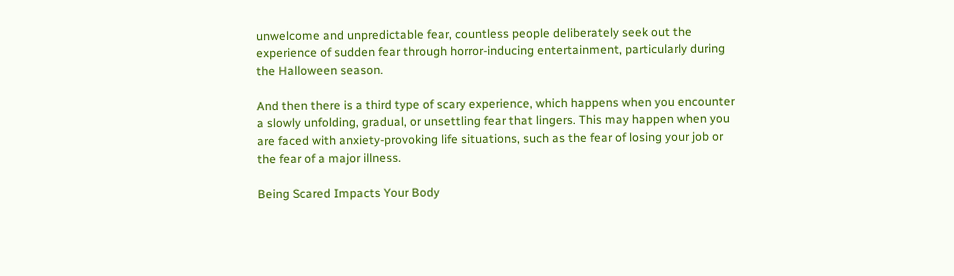unwelcome and unpredictable fear, countless people deliberately seek out the experience of sudden fear through horror-inducing entertainment, particularly during the Halloween season.

And then there is a third type of scary experience, which happens when you encounter a slowly unfolding, gradual, or unsettling fear that lingers. This may happen when you are faced with anxiety-provoking life situations, such as the fear of losing your job or the fear of a major illness.

Being Scared Impacts Your Body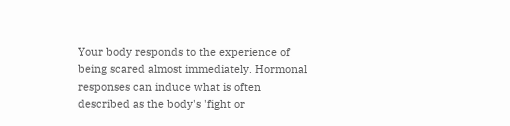Your body responds to the experience of being scared almost immediately. Hormonal responses can induce what is often described as the body's 'fight or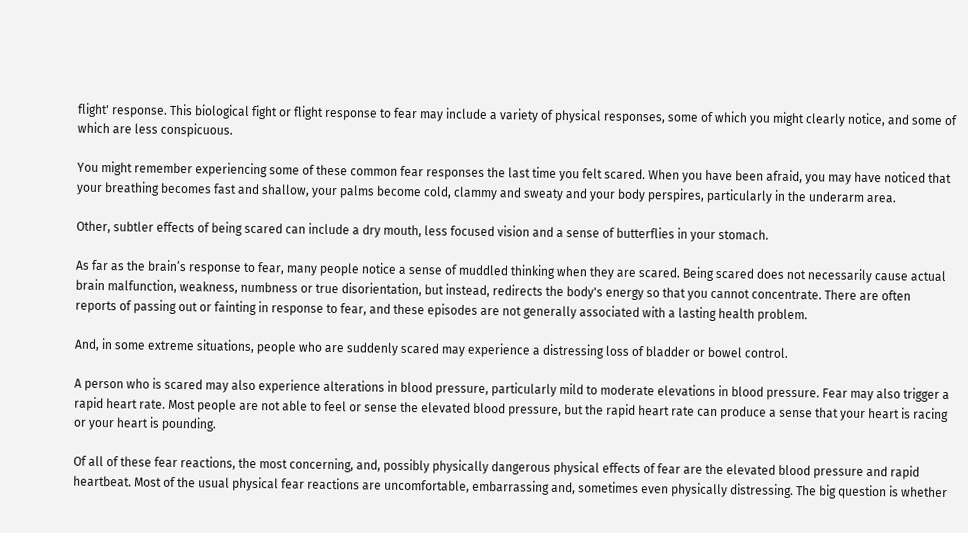flight' response. This biological fight or flight response to fear may include a variety of physical responses, some of which you might clearly notice, and some of which are less conspicuous.

You might remember experiencing some of these common fear responses the last time you felt scared. When you have been afraid, you may have noticed that your breathing becomes fast and shallow, your palms become cold, clammy and sweaty and your body perspires, particularly in the underarm area.

Other, subtler effects of being scared can include a dry mouth, less focused vision and a sense of butterflies in your stomach.

As far as the brain’s response to fear, many people notice a sense of muddled thinking when they are scared. Being scared does not necessarily cause actual brain malfunction, weakness, numbness or true disorientation, but instead, redirects the body's energy so that you cannot concentrate. There are often reports of passing out or fainting in response to fear, and these episodes are not generally associated with a lasting health problem.

And, in some extreme situations, people who are suddenly scared may experience a distressing loss of bladder or bowel control.

A person who is scared may also experience alterations in blood pressure, particularly mild to moderate elevations in blood pressure. Fear may also trigger a rapid heart rate. Most people are not able to feel or sense the elevated blood pressure, but the rapid heart rate can produce a sense that your heart is racing or your heart is pounding.

Of all of these fear reactions, the most concerning, and, possibly physically dangerous physical effects of fear are the elevated blood pressure and rapid heartbeat. Most of the usual physical fear reactions are uncomfortable, embarrassing and, sometimes even physically distressing. The big question is whether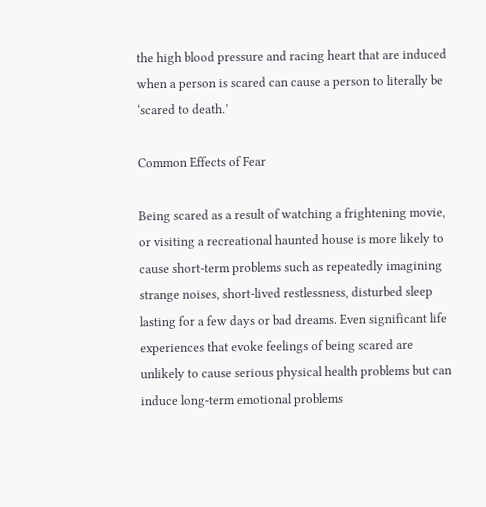the high blood pressure and racing heart that are induced when a person is scared can cause a person to literally be ‘scared to death.’

Common Effects of Fear

Being scared as a result of watching a frightening movie, or visiting a recreational haunted house is more likely to cause short-term problems such as repeatedly imagining strange noises, short-lived restlessness, disturbed sleep lasting for a few days or bad dreams. Even significant life experiences that evoke feelings of being scared are unlikely to cause serious physical health problems but can induce long-term emotional problems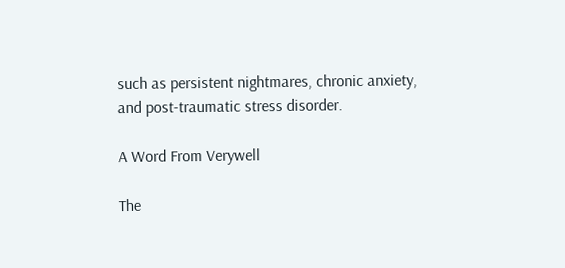such as persistent nightmares, chronic anxiety, and post-traumatic stress disorder.

A Word From Verywell

The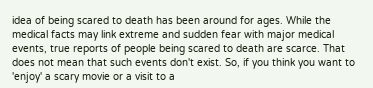idea of being scared to death has been around for ages. While the medical facts may link extreme and sudden fear with major medical events, true reports of people being scared to death are scarce. That does not mean that such events don't exist. So, if you think you want to 'enjoy' a scary movie or a visit to a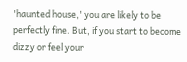'haunted house,' you are likely to be perfectly fine. But, if you start to become dizzy or feel your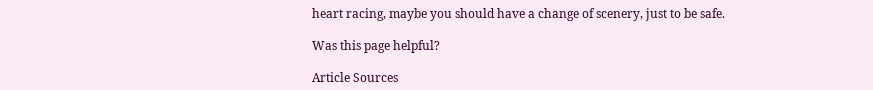heart racing, maybe you should have a change of scenery, just to be safe.

Was this page helpful?

Article Sources